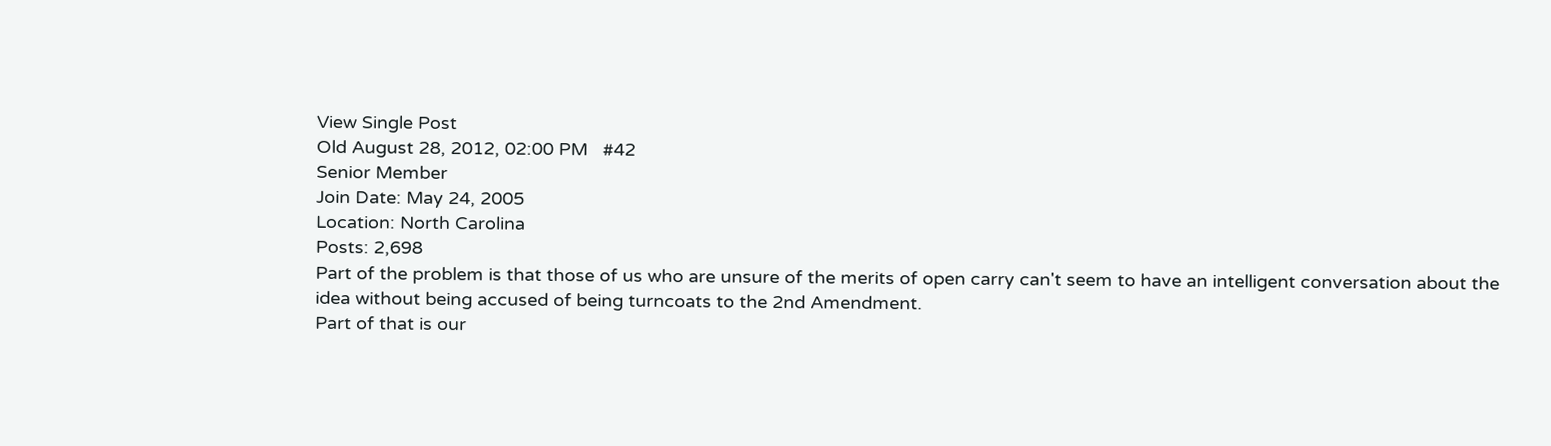View Single Post
Old August 28, 2012, 02:00 PM   #42
Senior Member
Join Date: May 24, 2005
Location: North Carolina
Posts: 2,698
Part of the problem is that those of us who are unsure of the merits of open carry can't seem to have an intelligent conversation about the idea without being accused of being turncoats to the 2nd Amendment.
Part of that is our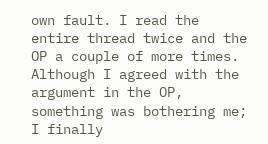own fault. I read the entire thread twice and the OP a couple of more times. Although I agreed with the argument in the OP, something was bothering me; I finally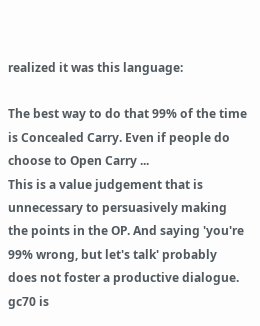realized it was this language:

The best way to do that 99% of the time is Concealed Carry. Even if people do choose to Open Carry ...
This is a value judgement that is unnecessary to persuasively making the points in the OP. And saying 'you're 99% wrong, but let's talk' probably does not foster a productive dialogue.
gc70 is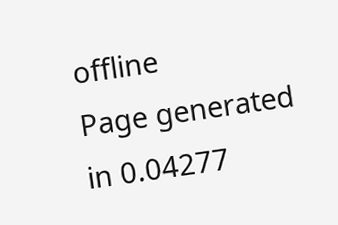offline
Page generated in 0.04277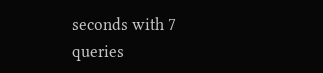seconds with 7 queries